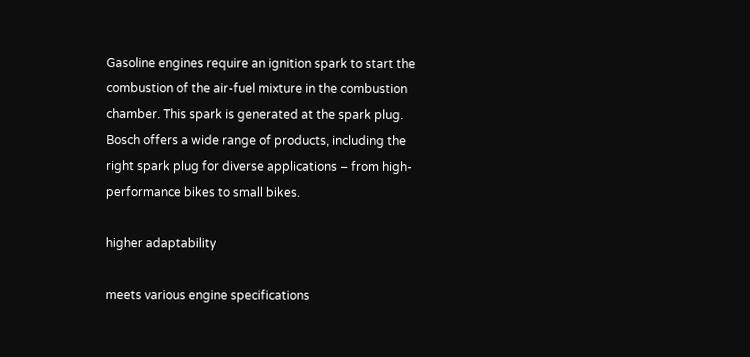Gasoline engines require an ignition spark to start the combustion of the air-fuel mixture in the combustion chamber. This spark is generated at the spark plug. Bosch offers a wide range of products, including the right spark plug for diverse applications – from high-performance bikes to small bikes.

higher adaptability

meets various engine specifications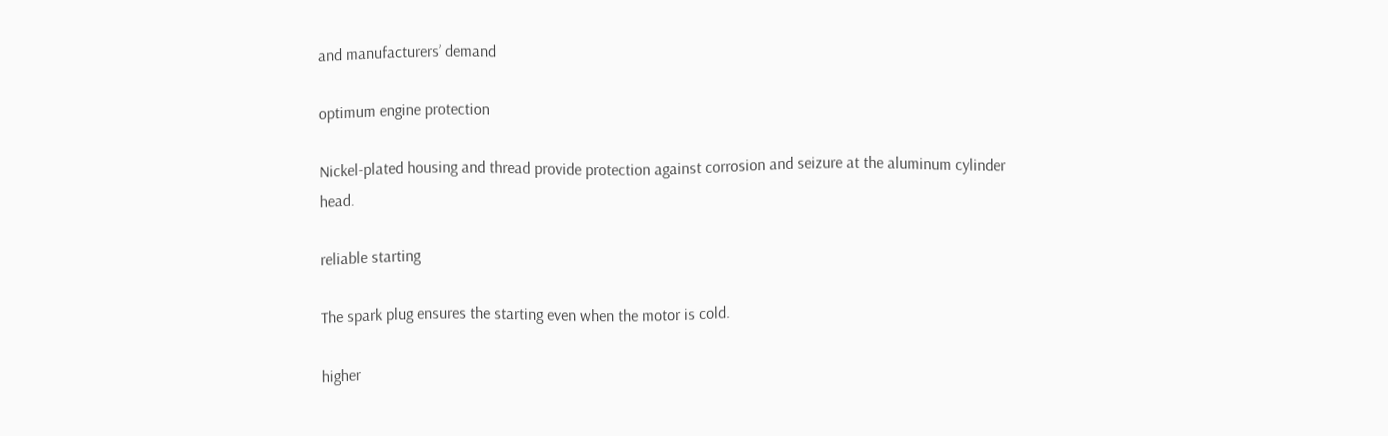and manufacturers’ demand

optimum engine protection

Nickel-plated housing and thread provide protection against corrosion and seizure at the aluminum cylinder head.

reliable starting

The spark plug ensures the starting even when the motor is cold.

higher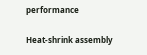performance

Heat-shrink assembly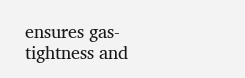ensures gas-tightness and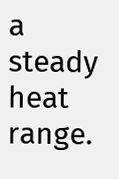a steady heat range.